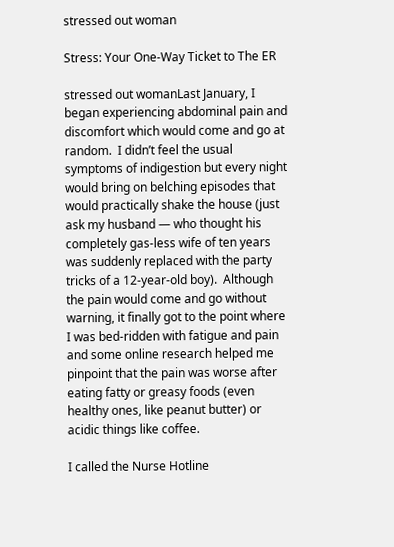stressed out woman

Stress: Your One-Way Ticket to The ER

stressed out womanLast January, I began experiencing abdominal pain and discomfort which would come and go at random.  I didn’t feel the usual symptoms of indigestion but every night would bring on belching episodes that would practically shake the house (just ask my husband — who thought his completely gas-less wife of ten years was suddenly replaced with the party tricks of a 12-year-old boy).  Although the pain would come and go without warning, it finally got to the point where I was bed-ridden with fatigue and pain and some online research helped me pinpoint that the pain was worse after eating fatty or greasy foods (even healthy ones, like peanut butter) or acidic things like coffee.

I called the Nurse Hotline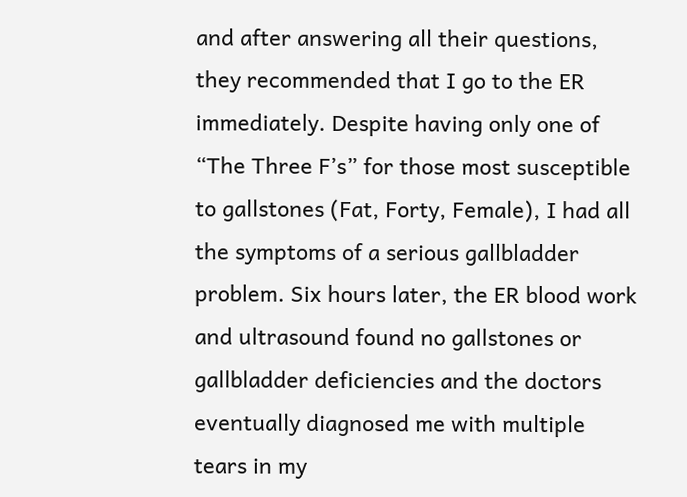and after answering all their questions, they recommended that I go to the ER immediately. Despite having only one of “The Three F’s” for those most susceptible to gallstones (Fat, Forty, Female), I had all the symptoms of a serious gallbladder problem. Six hours later, the ER blood work and ultrasound found no gallstones or gallbladder deficiencies and the doctors eventually diagnosed me with multiple tears in my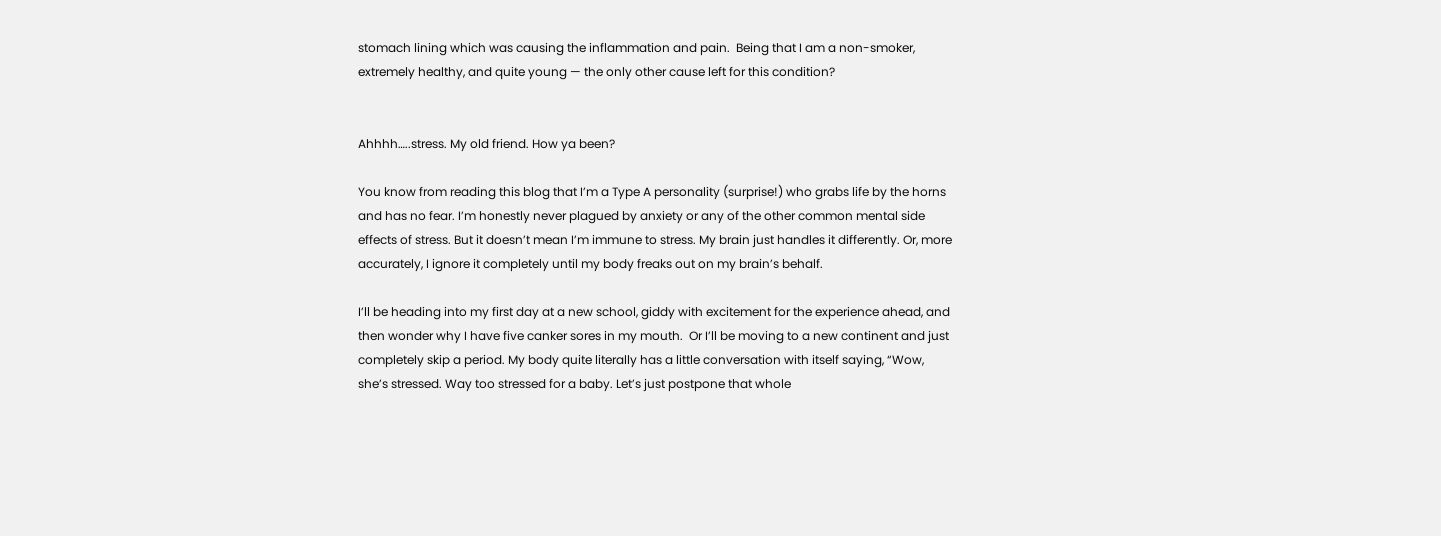stomach lining which was causing the inflammation and pain.  Being that I am a non-smoker, extremely healthy, and quite young — the only other cause left for this condition?


Ahhhh…..stress. My old friend. How ya been?

You know from reading this blog that I’m a Type A personality (surprise!) who grabs life by the horns and has no fear. I’m honestly never plagued by anxiety or any of the other common mental side effects of stress. But it doesn’t mean I’m immune to stress. My brain just handles it differently. Or, more accurately, I ignore it completely until my body freaks out on my brain’s behalf.

I’ll be heading into my first day at a new school, giddy with excitement for the experience ahead, and then wonder why I have five canker sores in my mouth.  Or I’ll be moving to a new continent and just completely skip a period. My body quite literally has a little conversation with itself saying, “Wow, she’s stressed. Way too stressed for a baby. Let’s just postpone that whole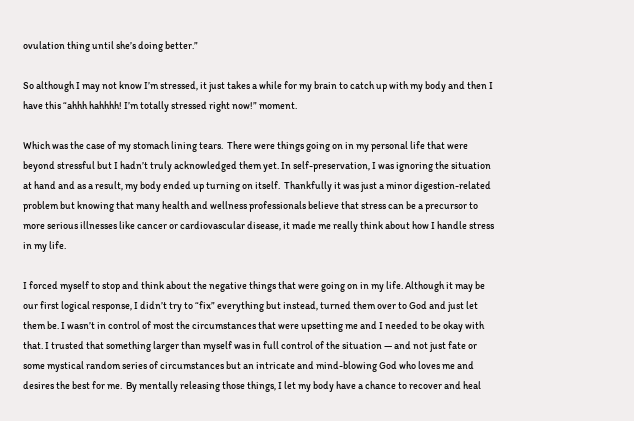ovulation thing until she’s doing better.”

So although I may not know I’m stressed, it just takes a while for my brain to catch up with my body and then I have this “ahhh hahhhh! I’m totally stressed right now!” moment.

Which was the case of my stomach lining tears.  There were things going on in my personal life that were beyond stressful but I hadn’t truly acknowledged them yet. In self-preservation, I was ignoring the situation at hand and as a result, my body ended up turning on itself.  Thankfully it was just a minor digestion-related problem but knowing that many health and wellness professionals believe that stress can be a precursor to more serious illnesses like cancer or cardiovascular disease, it made me really think about how I handle stress in my life.

I forced myself to stop and think about the negative things that were going on in my life. Although it may be our first logical response, I didn’t try to “fix” everything but instead, turned them over to God and just let them be. I wasn’t in control of most the circumstances that were upsetting me and I needed to be okay with that. I trusted that something larger than myself was in full control of the situation — and not just fate or some mystical random series of circumstances but an intricate and mind-blowing God who loves me and desires the best for me.  By mentally releasing those things, I let my body have a chance to recover and heal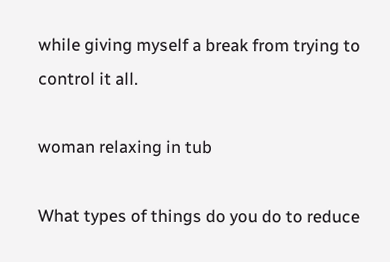while giving myself a break from trying to control it all.

woman relaxing in tub

What types of things do you do to reduce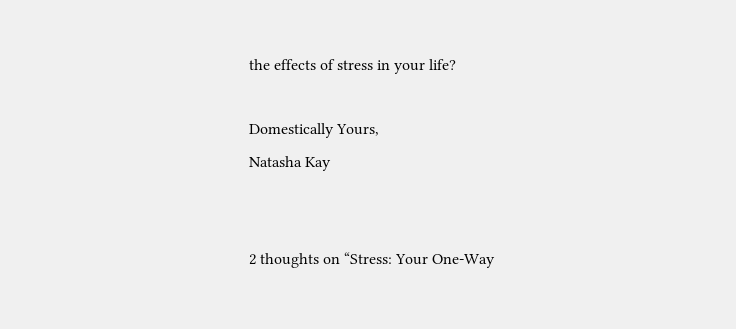the effects of stress in your life?

Domestically Yours,
Natasha Kay


2 thoughts on “Stress: Your One-Way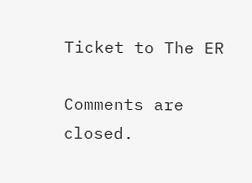Ticket to The ER

Comments are closed.